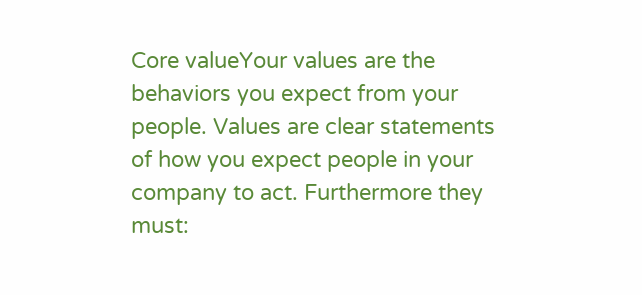Core valueYour values are the behaviors you expect from your people. Values are clear statements of how you expect people in your company to act. Furthermore they must: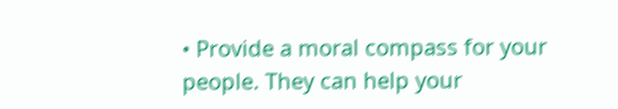• Provide a moral compass for your people. They can help your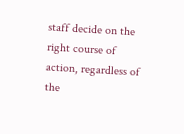staff decide on the right course of action, regardless of the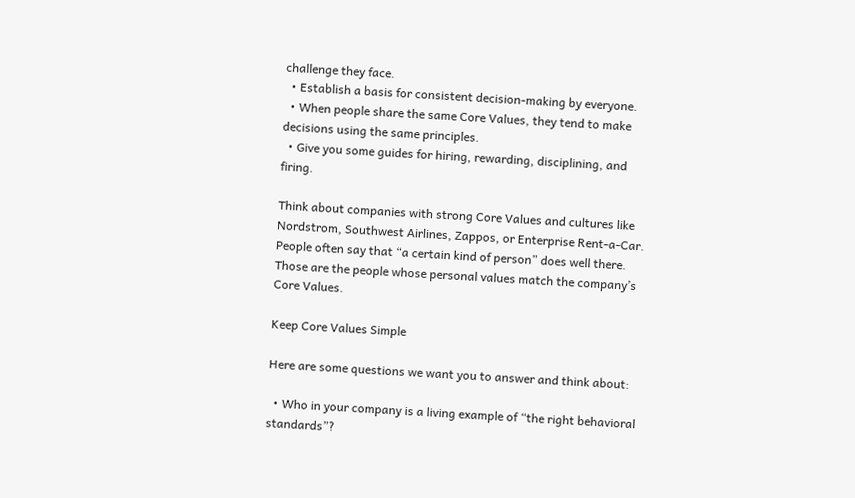challenge they face.
  • Establish a basis for consistent decision-making by everyone.
  • When people share the same Core Values, they tend to make decisions using the same principles.
  • Give you some guides for hiring, rewarding, disciplining, and firing.

Think about companies with strong Core Values and cultures like Nordstrom, Southwest Airlines, Zappos, or Enterprise Rent-a-Car. People often say that “a certain kind of person” does well there. Those are the people whose personal values match the company’s Core Values.

Keep Core Values Simple

Here are some questions we want you to answer and think about:

  • Who in your company is a living example of “the right behavioral standards”?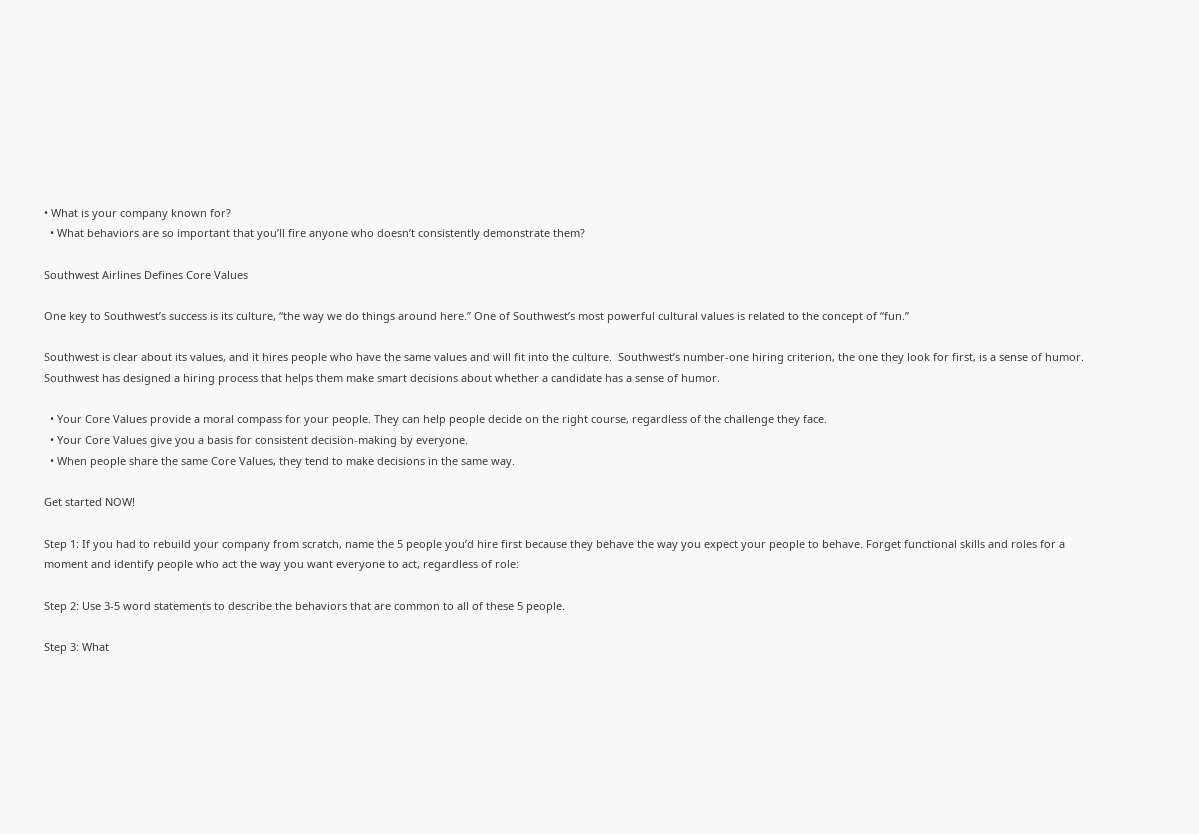• What is your company known for?
  • What behaviors are so important that you’ll fire anyone who doesn’t consistently demonstrate them?

Southwest Airlines Defines Core Values

One key to Southwest’s success is its culture, “the way we do things around here.” One of Southwest’s most powerful cultural values is related to the concept of “fun.”

Southwest is clear about its values, and it hires people who have the same values and will fit into the culture.  Southwest’s number-one hiring criterion, the one they look for first, is a sense of humor. Southwest has designed a hiring process that helps them make smart decisions about whether a candidate has a sense of humor.

  • Your Core Values provide a moral compass for your people. They can help people decide on the right course, regardless of the challenge they face.
  • Your Core Values give you a basis for consistent decision-making by everyone.
  • When people share the same Core Values, they tend to make decisions in the same way.

Get started NOW!

Step 1: If you had to rebuild your company from scratch, name the 5 people you’d hire first because they behave the way you expect your people to behave. Forget functional skills and roles for a moment and identify people who act the way you want everyone to act, regardless of role:

Step 2: Use 3-5 word statements to describe the behaviors that are common to all of these 5 people.

Step 3: What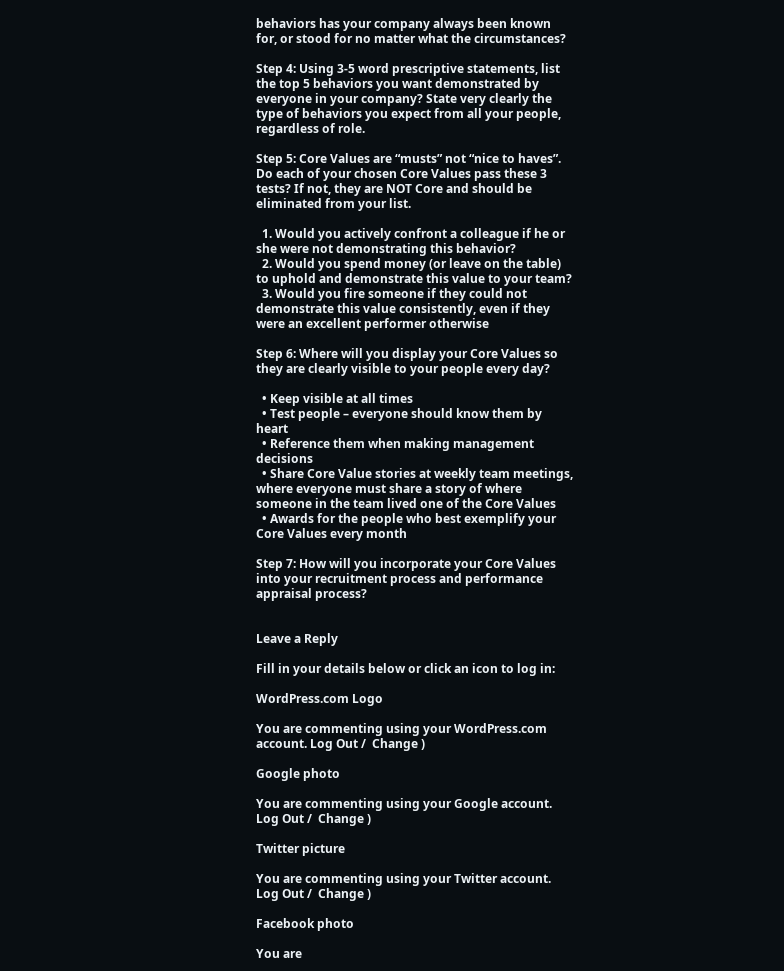behaviors has your company always been known for, or stood for no matter what the circumstances?

Step 4: Using 3-5 word prescriptive statements, list the top 5 behaviors you want demonstrated by everyone in your company? State very clearly the type of behaviors you expect from all your people, regardless of role.

Step 5: Core Values are “musts” not “nice to haves”.  Do each of your chosen Core Values pass these 3 tests? If not, they are NOT Core and should be eliminated from your list.

  1. Would you actively confront a colleague if he or she were not demonstrating this behavior?
  2. Would you spend money (or leave on the table) to uphold and demonstrate this value to your team?
  3. Would you fire someone if they could not demonstrate this value consistently, even if they were an excellent performer otherwise

Step 6: Where will you display your Core Values so they are clearly visible to your people every day?

  • Keep visible at all times
  • Test people – everyone should know them by heart
  • Reference them when making management decisions
  • Share Core Value stories at weekly team meetings, where everyone must share a story of where someone in the team lived one of the Core Values
  • Awards for the people who best exemplify your Core Values every month

Step 7: How will you incorporate your Core Values into your recruitment process and performance appraisal process?


Leave a Reply

Fill in your details below or click an icon to log in:

WordPress.com Logo

You are commenting using your WordPress.com account. Log Out /  Change )

Google photo

You are commenting using your Google account. Log Out /  Change )

Twitter picture

You are commenting using your Twitter account. Log Out /  Change )

Facebook photo

You are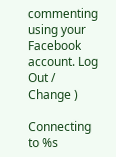commenting using your Facebook account. Log Out /  Change )

Connecting to %s